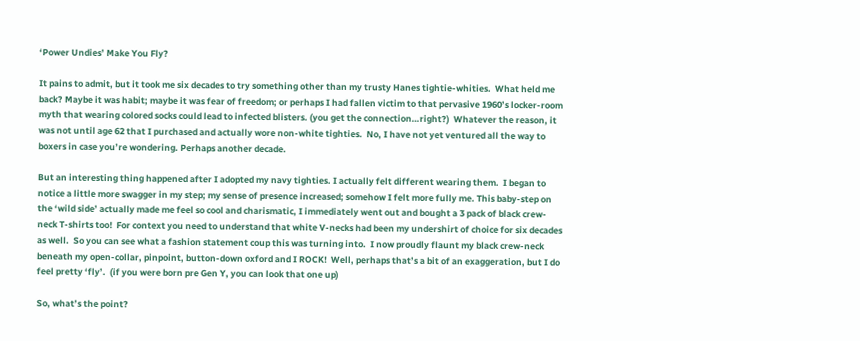‘Power Undies’ Make You Fly?

It pains to admit, but it took me six decades to try something other than my trusty Hanes tightie-whities.  What held me back? Maybe it was habit; maybe it was fear of freedom; or perhaps I had fallen victim to that pervasive 1960’s locker-room myth that wearing colored socks could lead to infected blisters. (you get the connection…right?)  Whatever the reason, it was not until age 62 that I purchased and actually wore non-white tighties.  No, I have not yet ventured all the way to boxers in case you’re wondering. Perhaps another decade.

But an interesting thing happened after I adopted my navy tighties. I actually felt different wearing them.  I began to notice a little more swagger in my step; my sense of presence increased; somehow I felt more fully me. This baby-step on the ‘wild side’ actually made me feel so cool and charismatic, I immediately went out and bought a 3 pack of black crew-neck T-shirts too!  For context you need to understand that white V-necks had been my undershirt of choice for six decades as well.  So you can see what a fashion statement coup this was turning into.  I now proudly flaunt my black crew-neck beneath my open-collar, pinpoint, button-down oxford and I ROCK!  Well, perhaps that’s a bit of an exaggeration, but I do feel pretty ‘fly’.  (if you were born pre Gen Y, you can look that one up)

So, what’s the point?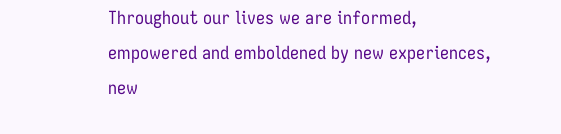Throughout our lives we are informed, empowered and emboldened by new experiences, new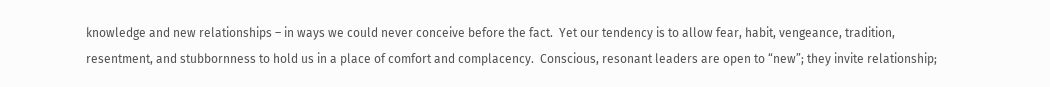knowledge and new relationships – in ways we could never conceive before the fact.  Yet our tendency is to allow fear, habit, vengeance, tradition, resentment, and stubbornness to hold us in a place of comfort and complacency.  Conscious, resonant leaders are open to “new”; they invite relationship;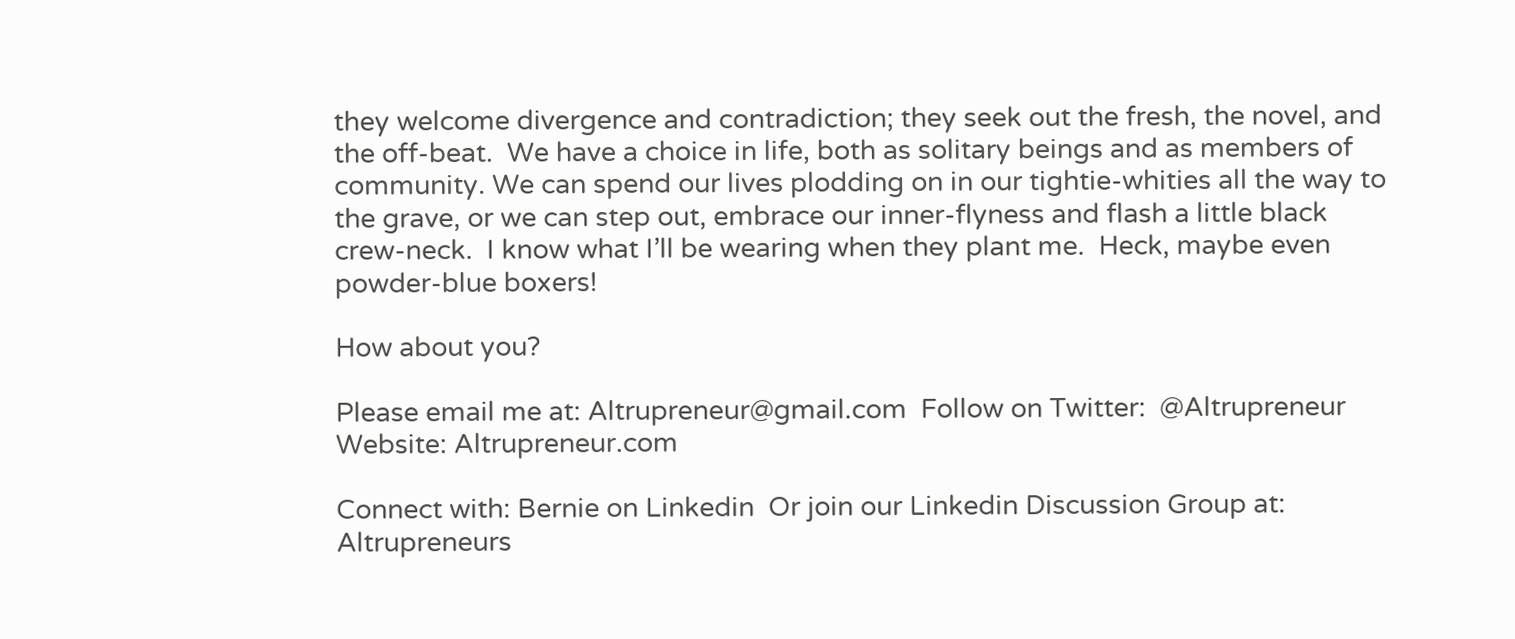they welcome divergence and contradiction; they seek out the fresh, the novel, and the off-beat.  We have a choice in life, both as solitary beings and as members of community. We can spend our lives plodding on in our tightie-whities all the way to the grave, or we can step out, embrace our inner-flyness and flash a little black crew-neck.  I know what I’ll be wearing when they plant me.  Heck, maybe even powder-blue boxers!

How about you?

Please email me at: Altrupreneur@gmail.com  Follow on Twitter:  @Altrupreneur  Website: Altrupreneur.com

Connect with: Bernie on Linkedin  Or join our Linkedin Discussion Group at: Altrupreneurs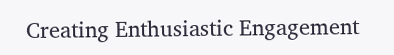Creating Enthusiastic Engagement